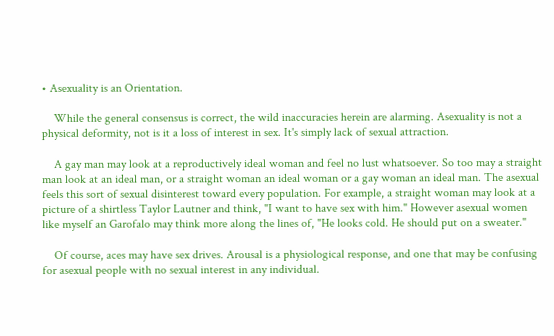• Asexuality is an Orientation.

    While the general consensus is correct, the wild inaccuracies herein are alarming. Asexuality is not a physical deformity, not is it a loss of interest in sex. It's simply lack of sexual attraction.

    A gay man may look at a reproductively ideal woman and feel no lust whatsoever. So too may a straight man look at an ideal man, or a straight woman an ideal woman or a gay woman an ideal man. The asexual feels this sort of sexual disinterest toward every population. For example, a straight woman may look at a picture of a shirtless Taylor Lautner and think, "I want to have sex with him." However asexual women like myself an Garofalo may think more along the lines of, "He looks cold. He should put on a sweater."

    Of course, aces may have sex drives. Arousal is a physiological response, and one that may be confusing for asexual people with no sexual interest in any individual.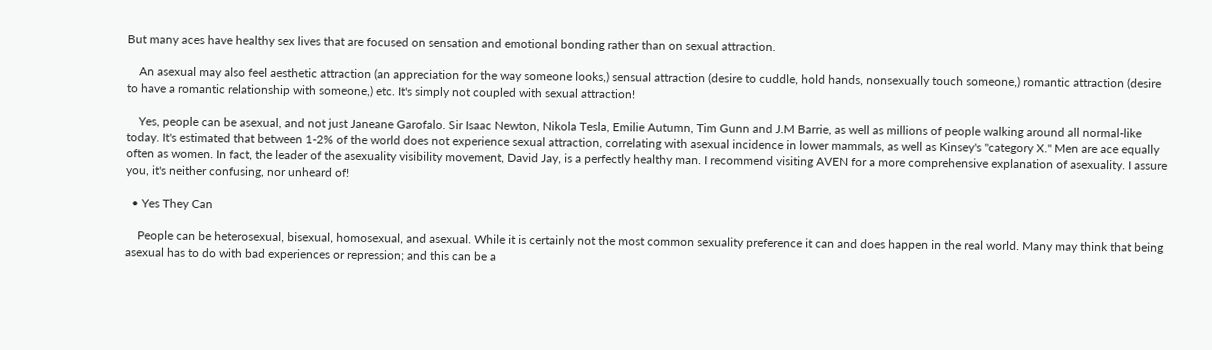But many aces have healthy sex lives that are focused on sensation and emotional bonding rather than on sexual attraction.

    An asexual may also feel aesthetic attraction (an appreciation for the way someone looks,) sensual attraction (desire to cuddle, hold hands, nonsexually touch someone,) romantic attraction (desire to have a romantic relationship with someone,) etc. It's simply not coupled with sexual attraction!

    Yes, people can be asexual, and not just Janeane Garofalo. Sir Isaac Newton, Nikola Tesla, Emilie Autumn, Tim Gunn and J.M Barrie, as well as millions of people walking around all normal-like today. It's estimated that between 1-2% of the world does not experience sexual attraction, correlating with asexual incidence in lower mammals, as well as Kinsey's "category X." Men are ace equally often as women. In fact, the leader of the asexuality visibility movement, David Jay, is a perfectly healthy man. I recommend visiting AVEN for a more comprehensive explanation of asexuality. I assure you, it's neither confusing, nor unheard of!

  • Yes They Can

    People can be heterosexual, bisexual, homosexual, and asexual. While it is certainly not the most common sexuality preference it can and does happen in the real world. Many may think that being asexual has to do with bad experiences or repression; and this can be a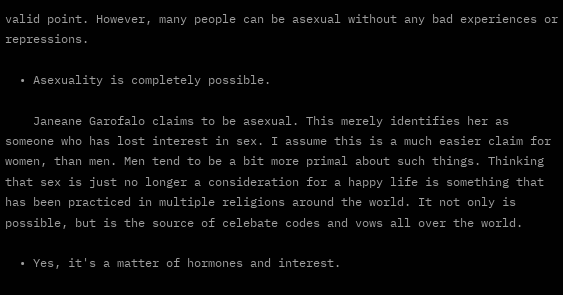valid point. However, many people can be asexual without any bad experiences or repressions.

  • Asexuality is completely possible.

    Janeane Garofalo claims to be asexual. This merely identifies her as someone who has lost interest in sex. I assume this is a much easier claim for women, than men. Men tend to be a bit more primal about such things. Thinking that sex is just no longer a consideration for a happy life is something that has been practiced in multiple religions around the world. It not only is possible, but is the source of celebate codes and vows all over the world.

  • Yes, it's a matter of hormones and interest.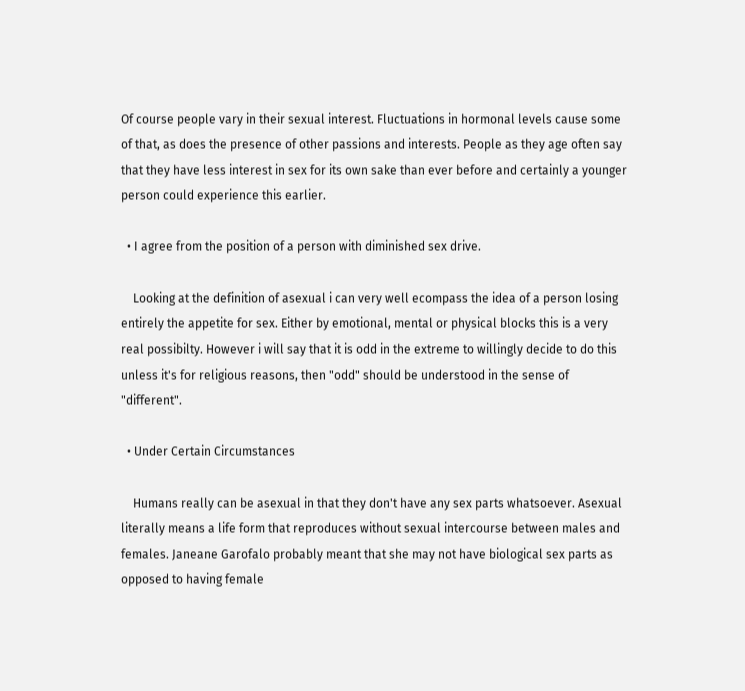Of course people vary in their sexual interest. Fluctuations in hormonal levels cause some of that, as does the presence of other passions and interests. People as they age often say that they have less interest in sex for its own sake than ever before and certainly a younger person could experience this earlier.

  • I agree from the position of a person with diminished sex drive.

    Looking at the definition of asexual i can very well ecompass the idea of a person losing entirely the appetite for sex. Either by emotional, mental or physical blocks this is a very real possibilty. However i will say that it is odd in the extreme to willingly decide to do this unless it's for religious reasons, then "odd" should be understood in the sense of "different".

  • Under Certain Circumstances

    Humans really can be asexual in that they don't have any sex parts whatsoever. Asexual literally means a life form that reproduces without sexual intercourse between males and females. Janeane Garofalo probably meant that she may not have biological sex parts as opposed to having female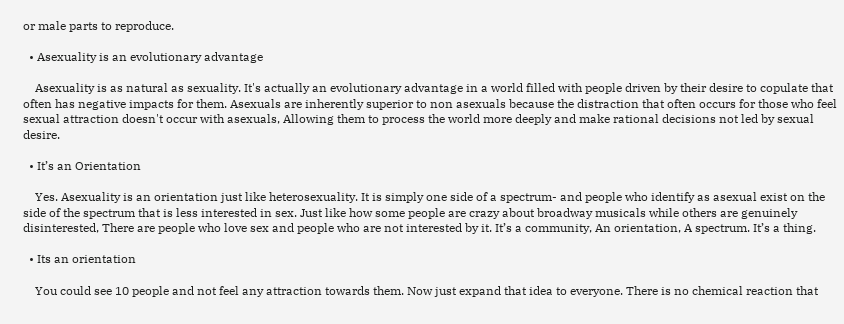or male parts to reproduce.

  • Asexuality is an evolutionary advantage

    Asexuality is as natural as sexuality. It's actually an evolutionary advantage in a world filled with people driven by their desire to copulate that often has negative impacts for them. Asexuals are inherently superior to non asexuals because the distraction that often occurs for those who feel sexual attraction doesn't occur with asexuals, Allowing them to process the world more deeply and make rational decisions not led by sexual desire.

  • It’s an Orientation

    Yes. Asexuality is an orientation just like heterosexuality. It is simply one side of a spectrum- and people who identify as asexual exist on the side of the spectrum that is less interested in sex. Just like how some people are crazy about broadway musicals while others are genuinely disinterested, There are people who love sex and people who are not interested by it. It’s a community, An orientation, A spectrum. It’s a thing.

  • Its an orientation

    You could see 10 people and not feel any attraction towards them. Now just expand that idea to everyone. There is no chemical reaction that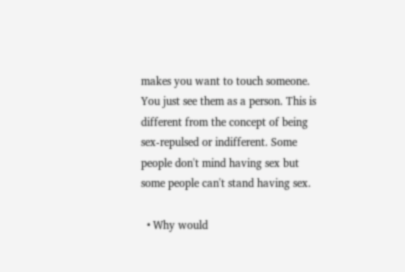makes you want to touch someone. You just see them as a person. This is different from the concept of being sex-repulsed or indifferent. Some people don't mind having sex but some people can't stand having sex.

  • Why would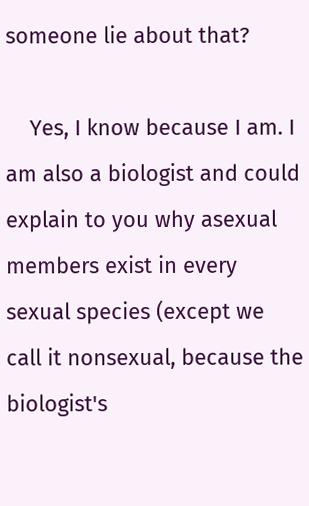someone lie about that?

    Yes, I know because I am. I am also a biologist and could explain to you why asexual members exist in every sexual species (except we call it nonsexual, because the biologist's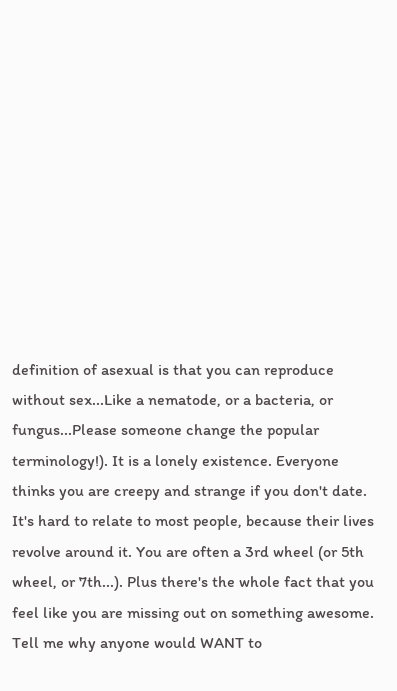definition of asexual is that you can reproduce without sex...Like a nematode, or a bacteria, or fungus...Please someone change the popular terminology!). It is a lonely existence. Everyone thinks you are creepy and strange if you don't date. It's hard to relate to most people, because their lives revolve around it. You are often a 3rd wheel (or 5th wheel, or 7th...). Plus there's the whole fact that you feel like you are missing out on something awesome. Tell me why anyone would WANT to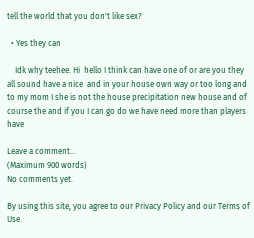tell the world that you don't like sex?

  • Yes they can

    Idk why teehee. Hi  hello I think can have one of or are you they all sound have a nice  and in your house own way or too long and to my mom I she is not the house precipitation new house and of course the and if you I can go do we have need more than players have

Leave a comment...
(Maximum 900 words)
No comments yet.

By using this site, you agree to our Privacy Policy and our Terms of Use.